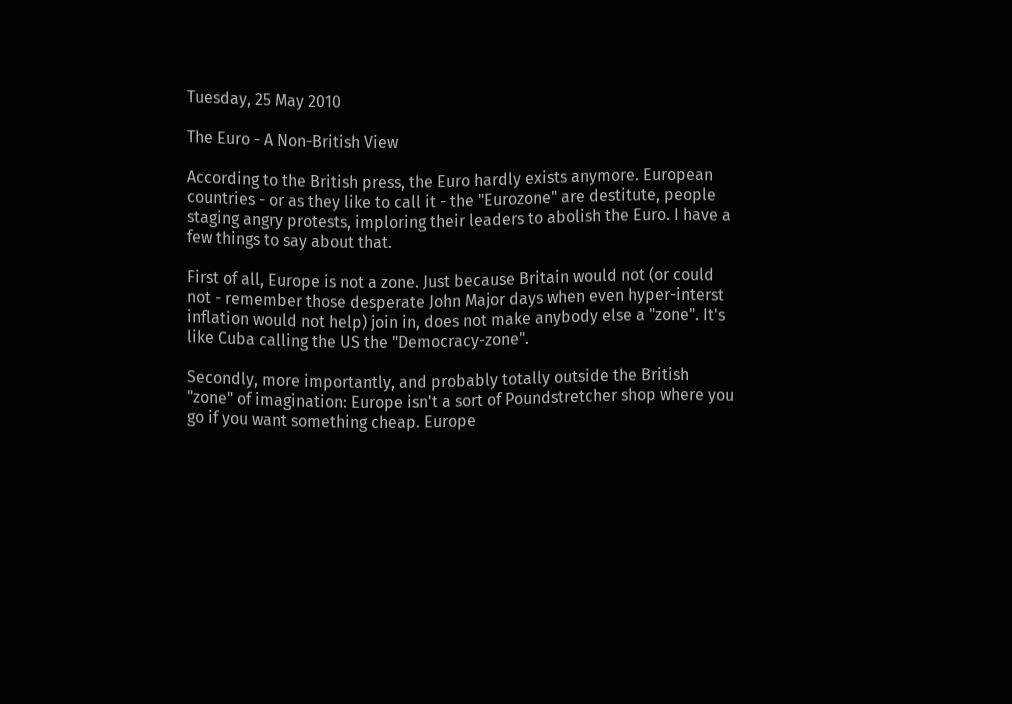Tuesday, 25 May 2010

The Euro - A Non-British View

According to the British press, the Euro hardly exists anymore. European countries - or as they like to call it - the "Eurozone" are destitute, people staging angry protests, imploring their leaders to abolish the Euro. I have a few things to say about that.

First of all, Europe is not a zone. Just because Britain would not (or could not - remember those desperate John Major days when even hyper-interst inflation would not help) join in, does not make anybody else a "zone". It's like Cuba calling the US the "Democracy-zone".

Secondly, more importantly, and probably totally outside the British "zone" of imagination: Europe isn't a sort of Poundstretcher shop where you go if you want something cheap. Europe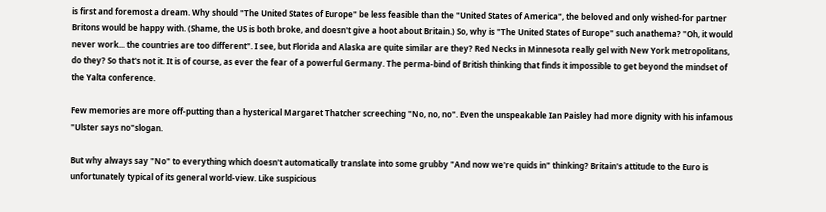is first and foremost a dream. Why should "The United States of Europe" be less feasible than the "United States of America", the beloved and only wished-for partner Britons would be happy with. (Shame, the US is both broke, and doesn't give a hoot about Britain.) So, why is "The United States of Europe" such anathema? "Oh, it would never work... the countries are too different". I see, but Florida and Alaska are quite similar are they? Red Necks in Minnesota really gel with New York metropolitans, do they? So that's not it. It is of course, as ever the fear of a powerful Germany. The perma-bind of British thinking that finds it impossible to get beyond the mindset of the Yalta conference.

Few memories are more off-putting than a hysterical Margaret Thatcher screeching "No, no, no". Even the unspeakable Ian Paisley had more dignity with his infamous "Ulster says no"slogan.

But why always say "No" to everything which doesn't automatically translate into some grubby "And now we're quids in" thinking? Britain's attitude to the Euro is unfortunately typical of its general world-view. Like suspicious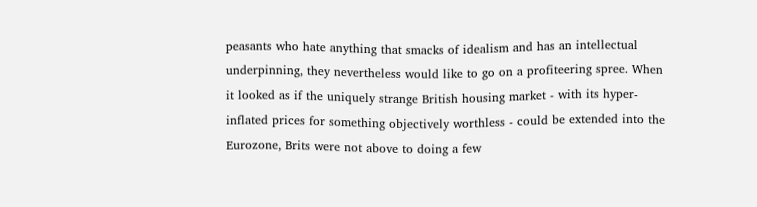peasants who hate anything that smacks of idealism and has an intellectual underpinning, they nevertheless would like to go on a profiteering spree. When it looked as if the uniquely strange British housing market - with its hyper-inflated prices for something objectively worthless - could be extended into the Eurozone, Brits were not above to doing a few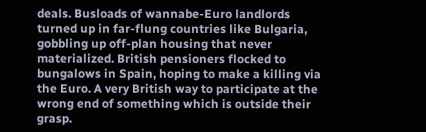deals. Busloads of wannabe-Euro landlords turned up in far-flung countries like Bulgaria, gobbling up off-plan housing that never materialized. British pensioners flocked to bungalows in Spain, hoping to make a killing via the Euro. A very British way to participate at the wrong end of something which is outside their grasp.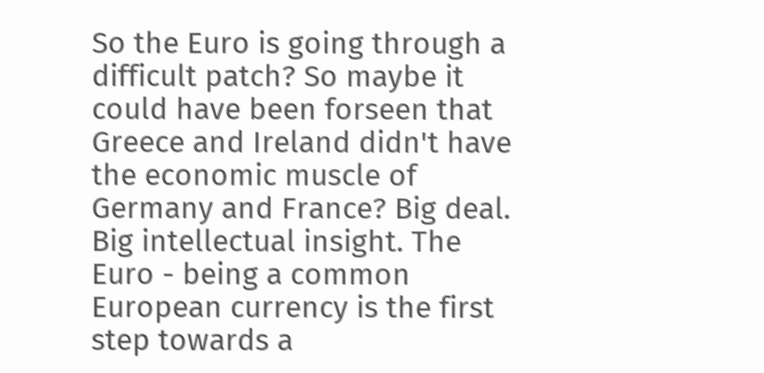So the Euro is going through a difficult patch? So maybe it could have been forseen that Greece and Ireland didn't have the economic muscle of Germany and France? Big deal. Big intellectual insight. The Euro - being a common European currency is the first step towards a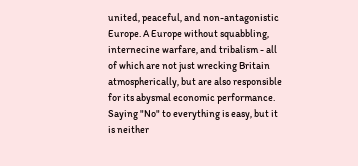united, peaceful, and non-antagonistic Europe. A Europe without squabbling, internecine warfare, and tribalism - all of which are not just wrecking Britain atmospherically, but are also responsible for its abysmal economic performance. Saying "No" to everything is easy, but it is neither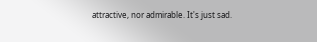attractive, nor admirable. It's just sad.